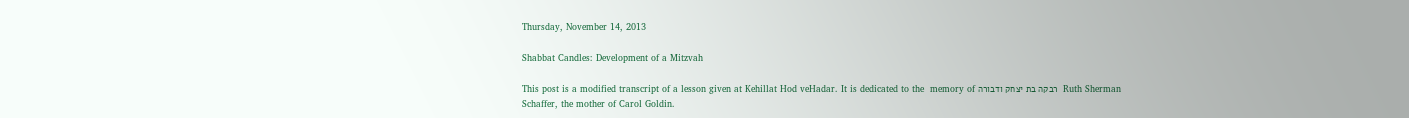Thursday, November 14, 2013

Shabbat Candles: Development of a Mitzvah

This post is a modified transcript of a lesson given at Kehillat Hod veHadar. It is dedicated to the  memory of רבקה בת יצחק ודבורה  Ruth Sherman Schaffer, the mother of Carol Goldin.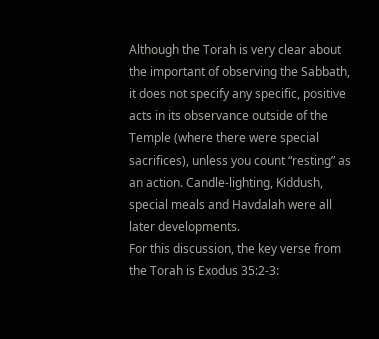Although the Torah is very clear about the important of observing the Sabbath, it does not specify any specific, positive acts in its observance outside of the Temple (where there were special sacrifices), unless you count “resting” as an action. Candle-lighting, Kiddush, special meals and Havdalah were all later developments.
For this discussion, the key verse from the Torah is Exodus 35:2-3: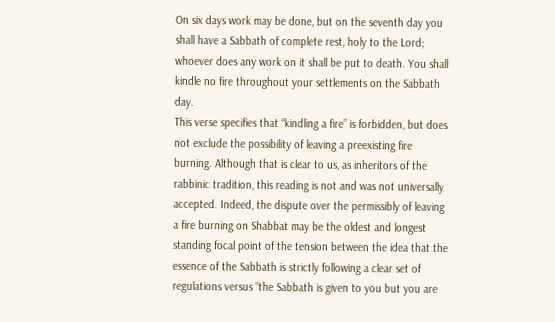On six days work may be done, but on the seventh day you shall have a Sabbath of complete rest, holy to the Lord; whoever does any work on it shall be put to death. You shall kindle no fire throughout your settlements on the Sabbath day.
This verse specifies that “kindling a fire” is forbidden, but does not exclude the possibility of leaving a preexisting fire burning. Although that is clear to us, as inheritors of the rabbinic tradition, this reading is not and was not universally accepted. Indeed, the dispute over the permissibly of leaving a fire burning on Shabbat may be the oldest and longest standing focal point of the tension between the idea that the essence of the Sabbath is strictly following a clear set of regulations versus “the Sabbath is given to you but you are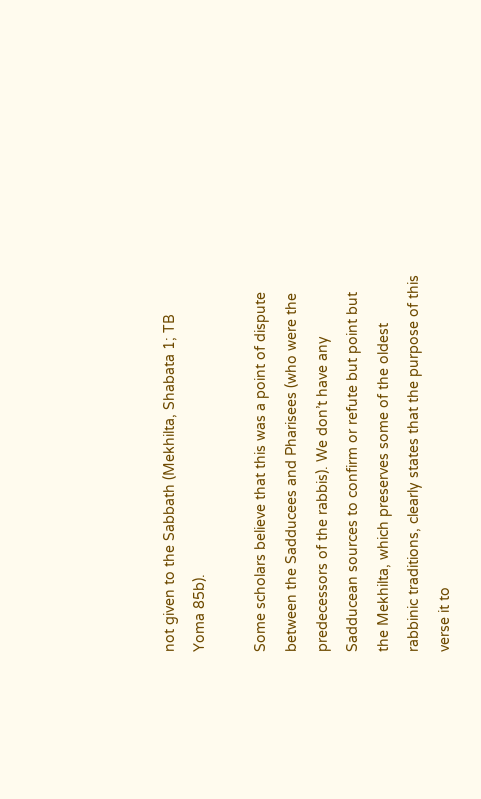not given to the Sabbath (Mekhilta, Shabata 1; TB Yoma 85b).

Some scholars believe that this was a point of dispute between the Sadducees and Pharisees (who were the predecessors of the rabbis). We don’t have any Sadducean sources to confirm or refute but point but the Mekhilta, which preserves some of the oldest rabbinic traditions, clearly states that the purpose of this verse it to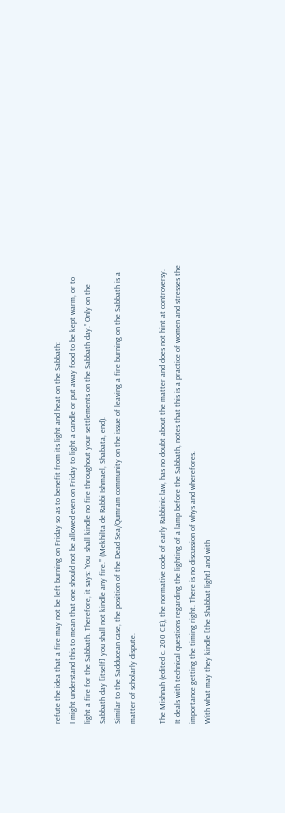refute the idea that a fire may not be left burning on Friday so as to benefit from its light and heat on the Sabbath:
I might understand this to mean that one should not be allowed even on Friday to light a candle or put away food to be kept warm, or to light a fire for the Sabbath. Therefore, it says: ‘You  shall kindle no fire throughout your settlements on the Sabbath day.” Only on the Sabbath day [itself] you shall not kindle any fire.’” (Mekhilta de Rabbi Ishmael, Shabata, end).
Similar to the Sadducean case, the position of the Dead Sea/Qumram community on the issue of leaving a fire burning on the Sabbath is a matter of scholarly dispute.

The Mishnah (edited c. 200 CE), the normative code of early Rabbinic law, has no doubt about the matter and does not hint at controversy. It deals with technical questions regarding the lighting of a lamp before the Sabbath, notes that this is a practice of women and stresses the importance getting the timing right. There is no discussion of whys and wherefores.
With what may they kindle [the Shabbat light] and with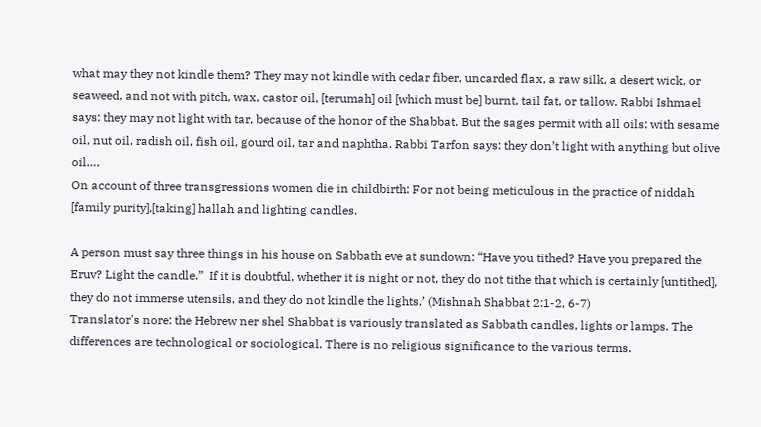what may they not kindle them? They may not kindle with cedar fiber, uncarded flax, a raw silk, a desert wick, or seaweed, and not with pitch, wax, castor oil, [terumah] oil [which must be] burnt, tail fat, or tallow. Rabbi Ishmael says: they may not light with tar, because of the honor of the Shabbat. But the sages permit with all oils: with sesame oil, nut oil, radish oil, fish oil, gourd oil, tar and naphtha. Rabbi Tarfon says: they don’t light with anything but olive oil….
On account of three transgressions women die in childbirth: For not being meticulous in the practice of niddah [family purity],[taking] hallah and lighting candles.

A person must say three things in his house on Sabbath eve at sundown: “Have you tithed? Have you prepared the Eruv? Light the candle.”  If it is doubtful, whether it is night or not, they do not tithe that which is certainly [untithed], they do not immerse utensils, and they do not kindle the lights.’ (Mishnah Shabbat 2:1-2, 6-7)
Translator's nore: the Hebrew ner shel Shabbat is variously translated as Sabbath candles, lights or lamps. The differences are technological or sociological. There is no religious significance to the various terms.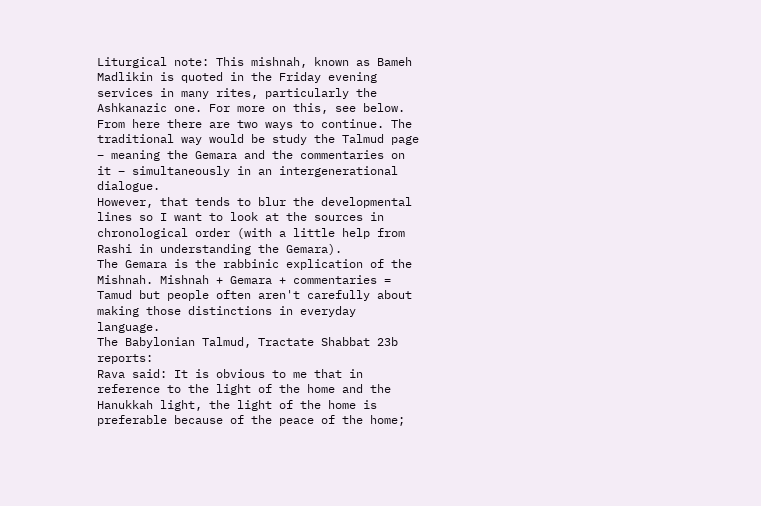Liturgical note: This mishnah, known as Bameh Madlikin is quoted in the Friday evening services in many rites, particularly the Ashkanazic one. For more on this, see below.
From here there are two ways to continue. The traditional way would be study the Talmud page – meaning the Gemara and the commentaries on it – simultaneously in an intergenerational dialogue.
However, that tends to blur the developmental lines so I want to look at the sources in chronological order (with a little help from Rashi in understanding the Gemara).
The Gemara is the rabbinic explication of the Mishnah. Mishnah + Gemara + commentaries = Tamud but people often aren't carefully about making those distinctions in everyday language.
The Babylonian Talmud, Tractate Shabbat 23b reports:
Rava said: It is obvious to me that in reference to the light of the home and the Hanukkah light, the light of the home is preferable because of the peace of the home;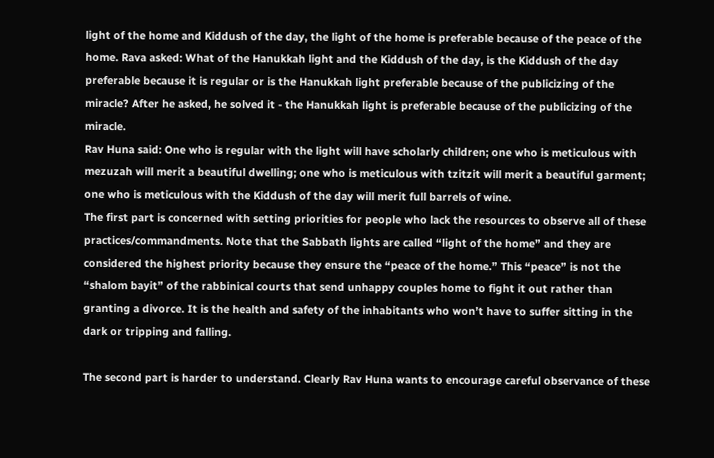light of the home and Kiddush of the day, the light of the home is preferable because of the peace of the home. Rava asked: What of the Hanukkah light and the Kiddush of the day, is the Kiddush of the day preferable because it is regular or is the Hanukkah light preferable because of the publicizing of the miracle? After he asked, he solved it - the Hanukkah light is preferable because of the publicizing of the miracle.
Rav Huna said: One who is regular with the light will have scholarly children; one who is meticulous with mezuzah will merit a beautiful dwelling; one who is meticulous with tzitzit will merit a beautiful garment; one who is meticulous with the Kiddush of the day will merit full barrels of wine.
The first part is concerned with setting priorities for people who lack the resources to observe all of these practices/commandments. Note that the Sabbath lights are called “light of the home” and they are considered the highest priority because they ensure the “peace of the home.” This “peace” is not the “shalom bayit” of the rabbinical courts that send unhappy couples home to fight it out rather than granting a divorce. It is the health and safety of the inhabitants who won’t have to suffer sitting in the dark or tripping and falling.

The second part is harder to understand. Clearly Rav Huna wants to encourage careful observance of these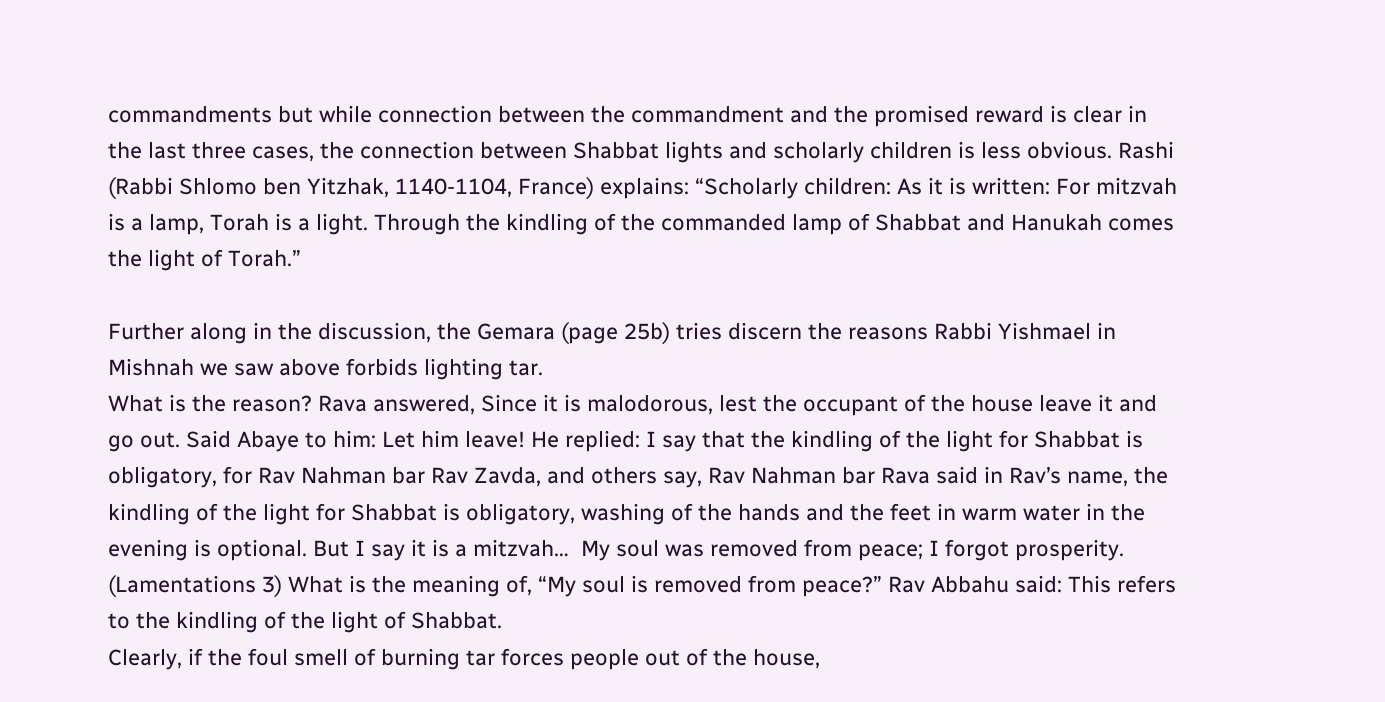commandments but while connection between the commandment and the promised reward is clear in the last three cases, the connection between Shabbat lights and scholarly children is less obvious. Rashi (Rabbi Shlomo ben Yitzhak, 1140-1104, France) explains: “Scholarly children: As it is written: For mitzvah is a lamp, Torah is a light. Through the kindling of the commanded lamp of Shabbat and Hanukah comes the light of Torah.”

Further along in the discussion, the Gemara (page 25b) tries discern the reasons Rabbi Yishmael in Mishnah we saw above forbids lighting tar.
What is the reason? Rava answered, Since it is malodorous, lest the occupant of the house leave it and go out. Said Abaye to him: Let him leave! He replied: I say that the kindling of the light for Shabbat is obligatory, for Rav Nahman bar Rav Zavda, and others say, Rav Nahman bar Rava said in Rav’s name, the kindling of the light for Shabbat is obligatory, washing of the hands and the feet in warm water in the evening is optional. But I say it is a mitzvah…  My soul was removed from peace; I forgot prosperity. (Lamentations 3) What is the meaning of, “My soul is removed from peace?” Rav Abbahu said: This refers to the kindling of the light of Shabbat.
Clearly, if the foul smell of burning tar forces people out of the house,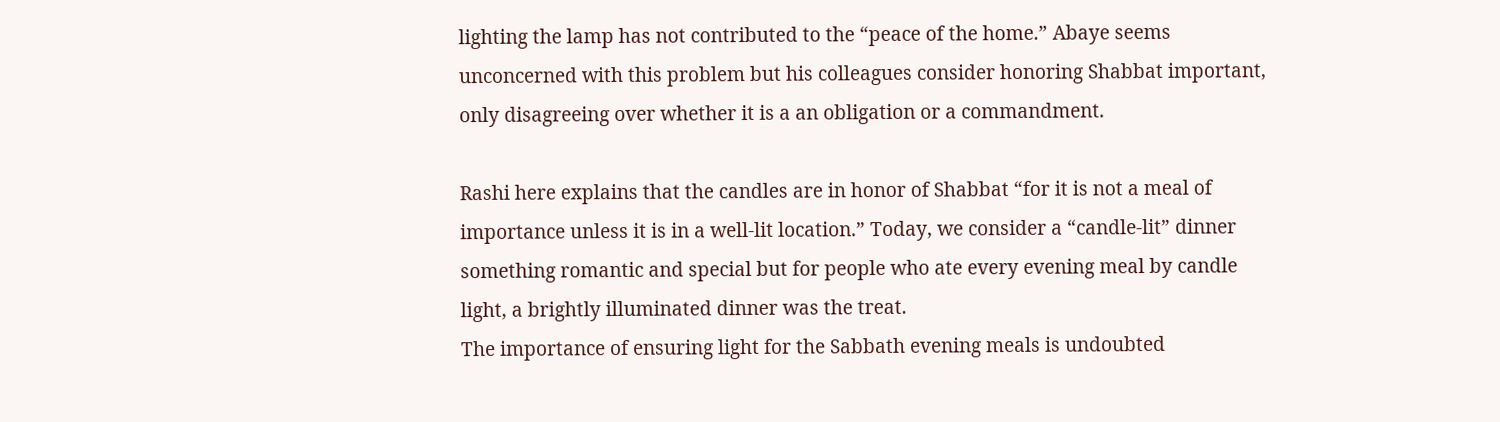lighting the lamp has not contributed to the “peace of the home.” Abaye seems unconcerned with this problem but his colleagues consider honoring Shabbat important, only disagreeing over whether it is a an obligation or a commandment.

Rashi here explains that the candles are in honor of Shabbat “for it is not a meal of importance unless it is in a well-lit location.” Today, we consider a “candle-lit” dinner something romantic and special but for people who ate every evening meal by candle light, a brightly illuminated dinner was the treat.
The importance of ensuring light for the Sabbath evening meals is undoubted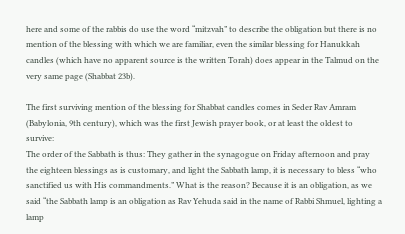here and some of the rabbis do use the word “mitzvah” to describe the obligation but there is no mention of the blessing with which we are familiar, even the similar blessing for Hanukkah candles (which have no apparent source is the written Torah) does appear in the Talmud on the very same page (Shabbat 23b).

The first surviving mention of the blessing for Shabbat candles comes in Seder Rav Amram (Babylonia, 9th century), which was the first Jewish prayer book, or at least the oldest to survive:
The order of the Sabbath is thus: They gather in the synagogue on Friday afternoon and pray the eighteen blessings as is customary, and light the Sabbath lamp, it is necessary to bless “who sanctified us with His commandments.” What is the reason? Because it is an obligation, as we said “the Sabbath lamp is an obligation as Rav Yehuda said in the name of Rabbi Shmuel, lighting a lamp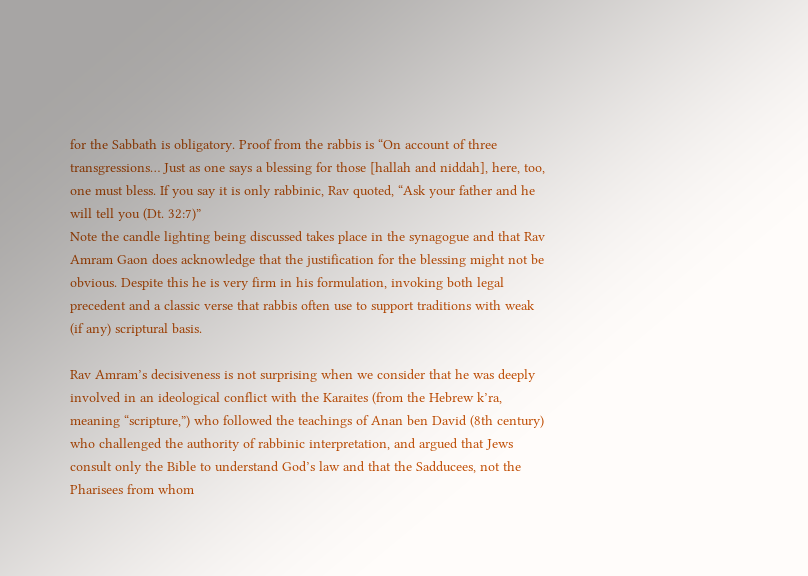for the Sabbath is obligatory. Proof from the rabbis is “On account of three transgressions… Just as one says a blessing for those [hallah and niddah], here, too, one must bless. If you say it is only rabbinic, Rav quoted, “Ask your father and he will tell you (Dt. 32:7)”
Note the candle lighting being discussed takes place in the synagogue and that Rav Amram Gaon does acknowledge that the justification for the blessing might not be obvious. Despite this he is very firm in his formulation, invoking both legal precedent and a classic verse that rabbis often use to support traditions with weak (if any) scriptural basis.

Rav Amram’s decisiveness is not surprising when we consider that he was deeply involved in an ideological conflict with the Karaites (from the Hebrew k’ra, meaning “scripture,”) who followed the teachings of Anan ben David (8th century) who challenged the authority of rabbinic interpretation, and argued that Jews consult only the Bible to understand God’s law and that the Sadducees, not the Pharisees from whom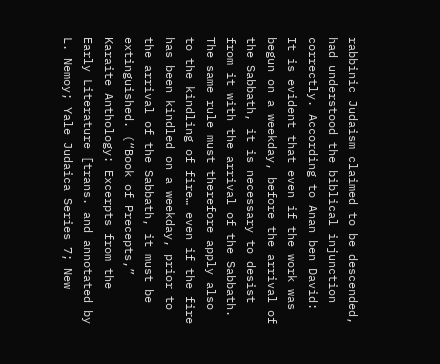rabbinic Judaism claimed to be descended, had understood the biblical injunction correctly. According to Anan ben David:
It is evident that even if the work was begun on a weekday, before the arrival of the Sabbath, it is necessary to desist from it with the arrival of the Sabbath. The same rule must therefore apply also to the kindling of fire… even if the fire has been kindled on a weekday, prior to the arrival of the Sabbath, it must be extinguished. (“Book of Precepts,” Karaite Anthology: Excerpts from the Early Literature [trans. and annotated by L. Nemoy; Yale Judaica Series 7; New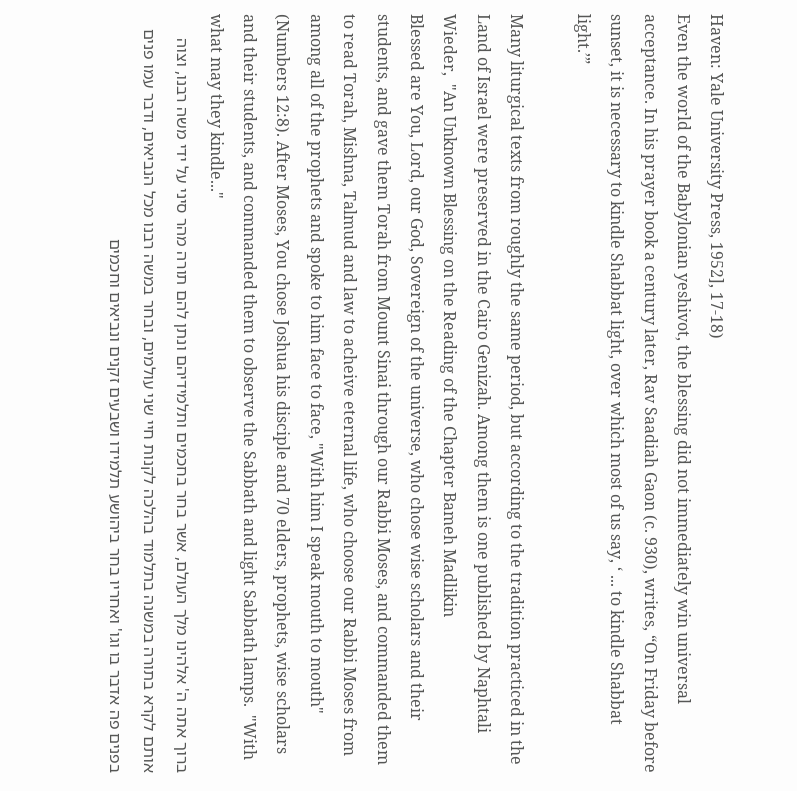Haven: Yale University Press, 1952], 17-18)
Even the world of the Babylonian yeshivot, the blessing did not immediately win universal acceptance. In his prayer book a century later, Rav Saadiah Gaon (c. 930), writes, “On Friday before sunset, it is necessary to kindle Shabbat light, over which most of us say, ‘ ... to kindle Shabbat light.’”

Many liturgical texts from roughly the same period, but according to the tradition practiced in the Land of Israel were preserved in the Cairo Genizah. Among them is one published by Naphtali Wieder,  "An Unknown Blessing on the Reading of the Chapter Bameh Madlikin
Blessed are You, Lord, our God, Sovereign of the universe, who chose wise scholars and their students, and gave them Torah from Mount Sinai through our Rabbi Moses, and commanded them to read Torah, Mishna, Talmud and law to acheive eternal life, who choose our Rabbi Moses from among all of the prophets and spoke to him face to face, "With him I speak mouth to mouth" (Numbers 12:8). After Moses, You chose Joshua his disciple and 70 elders, prophets, wise scholars and their students, and commanded them to observe the Sabbath and light Sabbath lamps.  "With what may they kindle..."
ברוך אתה ה' אלהינו מלך העולם, אשר בחר בחכמים ותלמידיהם ונתן להם תורה מהר סיני על ידי משה רבנו, וצוה אותם לקרא בתורה במשנה בתלמוד בהלכה לקנות חיי שני עולמים, ובחר במשה רבנו מכל הנביאים, ודבר עמו פנים בפנים פה אדבר בו וגו' ואחריו בחר ביהושע תלמידו ושבעים זקנים ונביאים וחכמים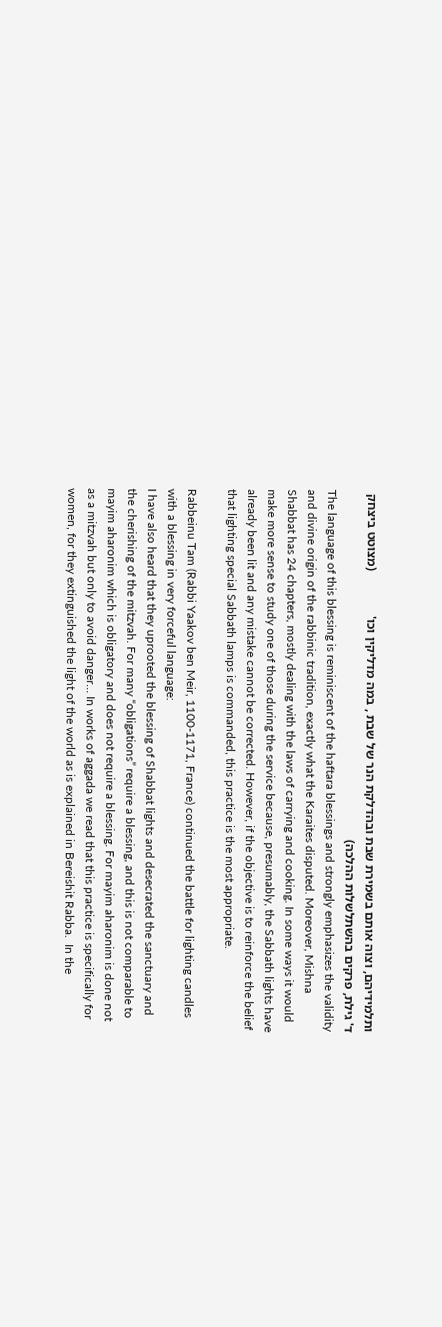ותלמידיהם, וצוה אותם בשמירת שבת ובהדלקת הנר של שבת , במה מדליקין וכו'              (מצוטט ביצחק ד' גילת, פרקים בהשתלשלות ההלכה)
The language of this blessing is reminiscent of the haftara blessings and strongly emphasizes the validity and divine origin of the rabbinic tradition, exactly what the Karaites disputed. Moreover, Mishna Shabbat has 24 chapters, mostly dealing with the laws of carrying and cooking. In some ways it would make more sense to study one of those during the service because, presumably, the Sabbath lights have already been lit and any mistake cannot be corrected. However, if the objective is to reinforce the belief that lighting special Sabbath lamps is commanded, this practice is the most appropriate.

Rabbeinu Tam (Rabbi Yaakov ben Meir, 1100-1171, France) continued the battle for lighting candles with a blessing in very forceful language:
I have also heard that they uprooted the blessing of Shabbat lights and desecrated the sanctuary and the cherishing of the mitzvah. For many “obligations” require a blessing, and this is not comparable to mayim aharonim which is obligatory and does not require a blessing. For mayim aharonim is done not as a mitzvah but only to avoid danger… In works of aggada we read that this practice is specifically for women, for they extinguished the light of the world as is explained in Bereishit Rabba.  In the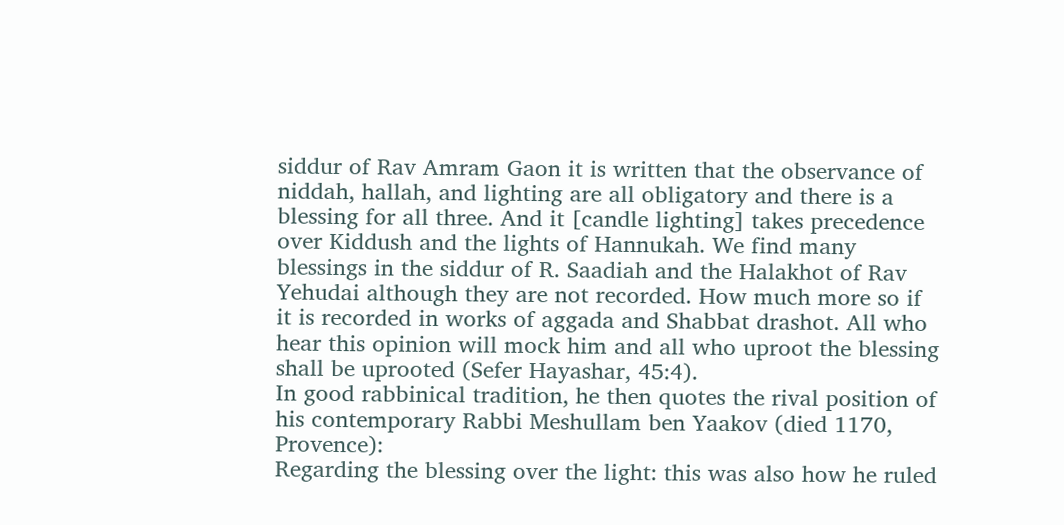siddur of Rav Amram Gaon it is written that the observance of niddah, hallah, and lighting are all obligatory and there is a blessing for all three. And it [candle lighting] takes precedence over Kiddush and the lights of Hannukah. We find many blessings in the siddur of R. Saadiah and the Halakhot of Rav Yehudai although they are not recorded. How much more so if it is recorded in works of aggada and Shabbat drashot. All who hear this opinion will mock him and all who uproot the blessing shall be uprooted (Sefer Hayashar, 45:4).
In good rabbinical tradition, he then quotes the rival position of his contemporary Rabbi Meshullam ben Yaakov (died 1170, Provence):
Regarding the blessing over the light: this was also how he ruled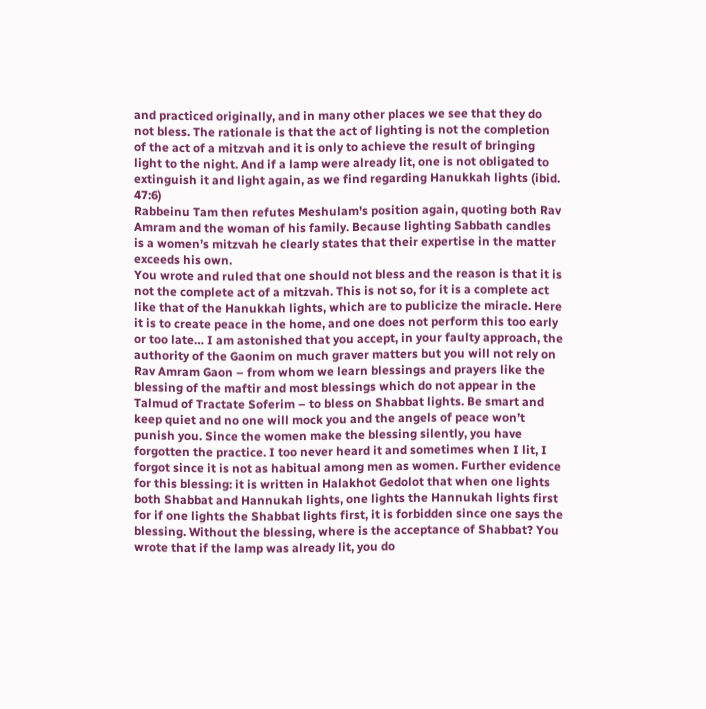and practiced originally, and in many other places we see that they do not bless. The rationale is that the act of lighting is not the completion of the act of a mitzvah and it is only to achieve the result of bringing light to the night. And if a lamp were already lit, one is not obligated to extinguish it and light again, as we find regarding Hanukkah lights (ibid. 47:6)
Rabbeinu Tam then refutes Meshulam's position again, quoting both Rav Amram and the woman of his family. Because lighting Sabbath candles is a women’s mitzvah he clearly states that their expertise in the matter exceeds his own.
You wrote and ruled that one should not bless and the reason is that it is not the complete act of a mitzvah. This is not so, for it is a complete act like that of the Hanukkah lights, which are to publicize the miracle. Here it is to create peace in the home, and one does not perform this too early or too late… I am astonished that you accept, in your faulty approach, the authority of the Gaonim on much graver matters but you will not rely on Rav Amram Gaon – from whom we learn blessings and prayers like the blessing of the maftir and most blessings which do not appear in the Talmud of Tractate Soferim – to bless on Shabbat lights. Be smart and keep quiet and no one will mock you and the angels of peace won’t punish you. Since the women make the blessing silently, you have forgotten the practice. I too never heard it and sometimes when I lit, I forgot since it is not as habitual among men as women. Further evidence for this blessing: it is written in Halakhot Gedolot that when one lights both Shabbat and Hannukah lights, one lights the Hannukah lights first for if one lights the Shabbat lights first, it is forbidden since one says the blessing. Without the blessing, where is the acceptance of Shabbat? You wrote that if the lamp was already lit, you do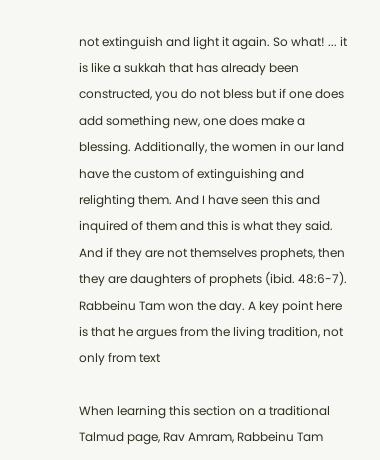not extinguish and light it again. So what! ... it is like a sukkah that has already been constructed, you do not bless but if one does add something new, one does make a blessing. Additionally, the women in our land have the custom of extinguishing and relighting them. And I have seen this and inquired of them and this is what they said. And if they are not themselves prophets, then they are daughters of prophets (ibid. 48:6-7).
Rabbeinu Tam won the day. A key point here is that he argues from the living tradition, not only from text

When learning this section on a traditional Talmud page, Rav Amram, Rabbeinu Tam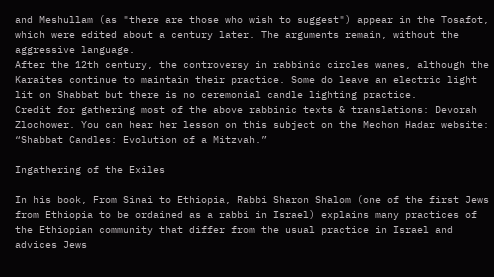and Meshullam (as "there are those who wish to suggest") appear in the Tosafot, which were edited about a century later. The arguments remain, without the aggressive language.
After the 12th century, the controversy in rabbinic circles wanes, although the Karaites continue to maintain their practice. Some do leave an electric light lit on Shabbat but there is no ceremonial candle lighting practice.
Credit for gathering most of the above rabbinic texts & translations: Devorah Zlochower. You can hear her lesson on this subject on the Mechon Hadar website: “Shabbat Candles: Evolution of a Mitzvah.”

Ingathering of the Exiles

In his book, From Sinai to Ethiopia, Rabbi Sharon Shalom (one of the first Jews from Ethiopia to be ordained as a rabbi in Israel) explains many practices of the Ethiopian community that differ from the usual practice in Israel and advices Jews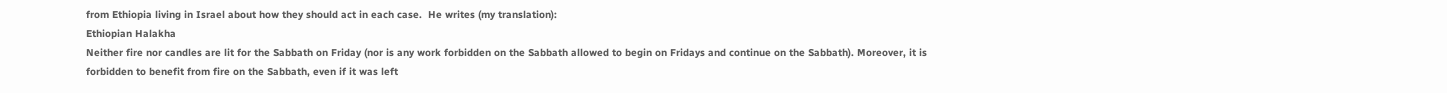from Ethiopia living in Israel about how they should act in each case.  He writes (my translation):
Ethiopian Halakha
Neither fire nor candles are lit for the Sabbath on Friday (nor is any work forbidden on the Sabbath allowed to begin on Fridays and continue on the Sabbath). Moreover, it is forbidden to benefit from fire on the Sabbath, even if it was left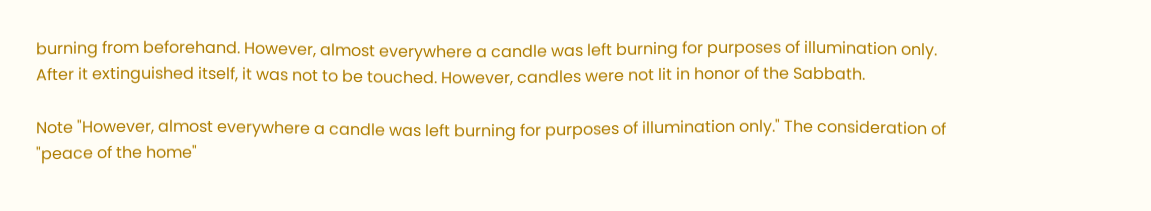burning from beforehand. However, almost everywhere a candle was left burning for purposes of illumination only. After it extinguished itself, it was not to be touched. However, candles were not lit in honor of the Sabbath.

Note "However, almost everywhere a candle was left burning for purposes of illumination only." The consideration of "peace of the home"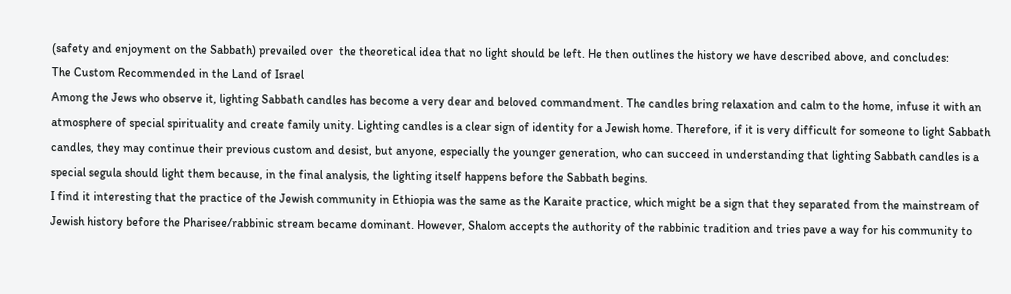(safety and enjoyment on the Sabbath) prevailed over  the theoretical idea that no light should be left. He then outlines the history we have described above, and concludes:
The Custom Recommended in the Land of Israel
Among the Jews who observe it, lighting Sabbath candles has become a very dear and beloved commandment. The candles bring relaxation and calm to the home, infuse it with an atmosphere of special spirituality and create family unity. Lighting candles is a clear sign of identity for a Jewish home. Therefore, if it is very difficult for someone to light Sabbath candles, they may continue their previous custom and desist, but anyone, especially the younger generation, who can succeed in understanding that lighting Sabbath candles is a special segula should light them because, in the final analysis, the lighting itself happens before the Sabbath begins.
I find it interesting that the practice of the Jewish community in Ethiopia was the same as the Karaite practice, which might be a sign that they separated from the mainstream of Jewish history before the Pharisee/rabbinic stream became dominant. However, Shalom accepts the authority of the rabbinic tradition and tries pave a way for his community to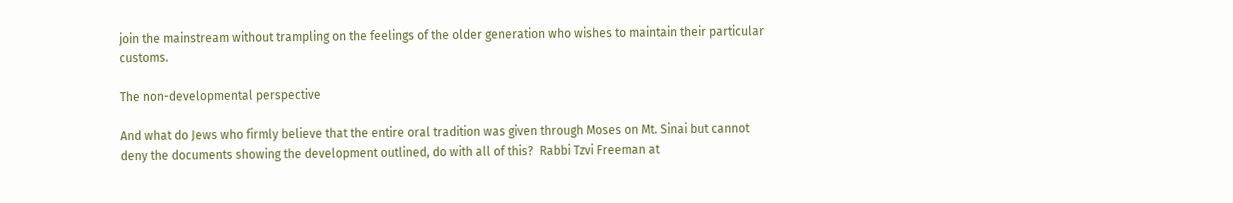join the mainstream without trampling on the feelings of the older generation who wishes to maintain their particular customs.

The non-developmental perspective

And what do Jews who firmly believe that the entire oral tradition was given through Moses on Mt. Sinai but cannot deny the documents showing the development outlined, do with all of this?  Rabbi Tzvi Freeman at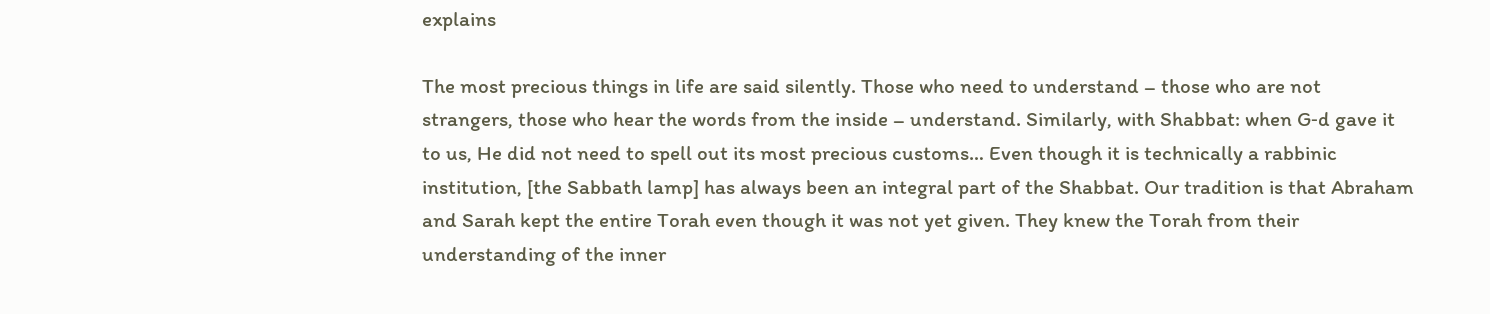explains

The most precious things in life are said silently. Those who need to understand – those who are not strangers, those who hear the words from the inside – understand. Similarly, with Shabbat: when G‑d gave it to us, He did not need to spell out its most precious customs… Even though it is technically a rabbinic institution, [the Sabbath lamp] has always been an integral part of the Shabbat. Our tradition is that Abraham and Sarah kept the entire Torah even though it was not yet given. They knew the Torah from their understanding of the inner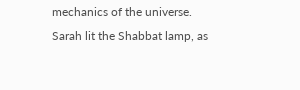mechanics of the universe. Sarah lit the Shabbat lamp, as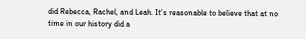did Rebecca, Rachel, and Leah. It’s reasonable to believe that at no time in our history did a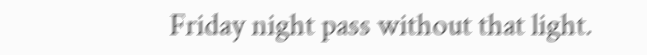Friday night pass without that light.